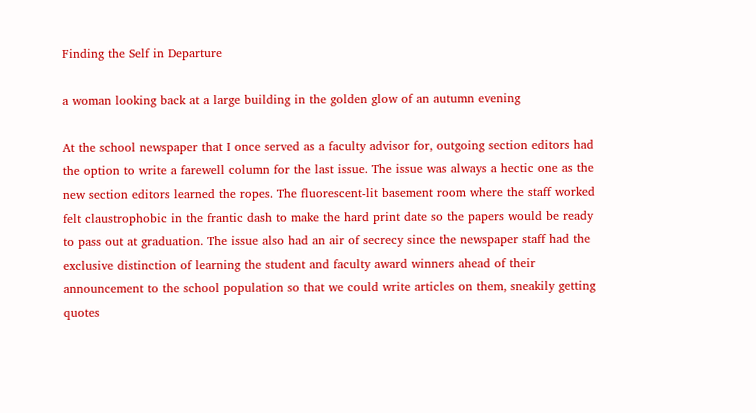Finding the Self in Departure

a woman looking back at a large building in the golden glow of an autumn evening

At the school newspaper that I once served as a faculty advisor for, outgoing section editors had the option to write a farewell column for the last issue. The issue was always a hectic one as the new section editors learned the ropes. The fluorescent-lit basement room where the staff worked felt claustrophobic in the frantic dash to make the hard print date so the papers would be ready to pass out at graduation. The issue also had an air of secrecy since the newspaper staff had the exclusive distinction of learning the student and faculty award winners ahead of their announcement to the school population so that we could write articles on them, sneakily getting quotes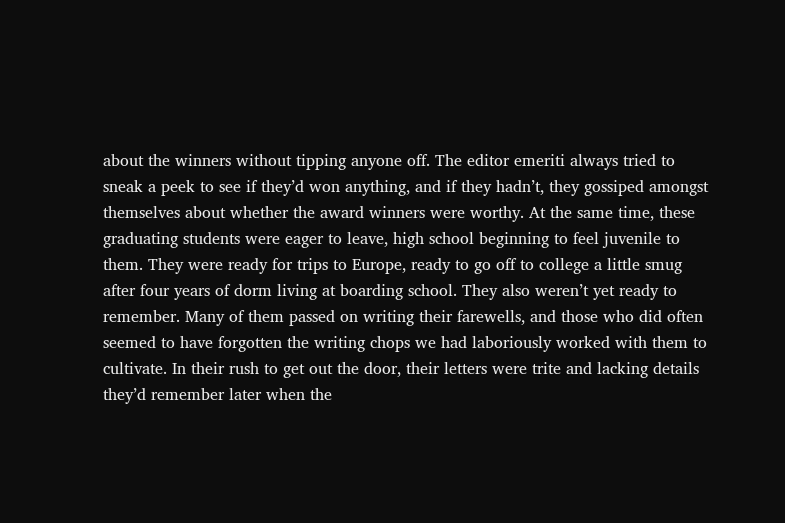about the winners without tipping anyone off. The editor emeriti always tried to sneak a peek to see if they’d won anything, and if they hadn’t, they gossiped amongst themselves about whether the award winners were worthy. At the same time, these graduating students were eager to leave, high school beginning to feel juvenile to them. They were ready for trips to Europe, ready to go off to college a little smug after four years of dorm living at boarding school. They also weren’t yet ready to remember. Many of them passed on writing their farewells, and those who did often seemed to have forgotten the writing chops we had laboriously worked with them to cultivate. In their rush to get out the door, their letters were trite and lacking details they’d remember later when the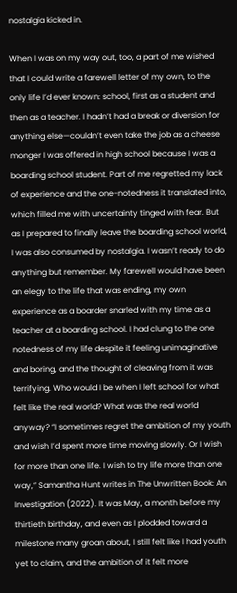nostalgia kicked in.

When I was on my way out, too, a part of me wished that I could write a farewell letter of my own, to the only life I’d ever known: school, first as a student and then as a teacher. I hadn’t had a break or diversion for anything else—couldn’t even take the job as a cheese monger I was offered in high school because I was a boarding school student. Part of me regretted my lack of experience and the one-notedness it translated into, which filled me with uncertainty tinged with fear. But as I prepared to finally leave the boarding school world, I was also consumed by nostalgia. I wasn’t ready to do anything but remember. My farewell would have been an elegy to the life that was ending, my own experience as a boarder snarled with my time as a teacher at a boarding school. I had clung to the one notedness of my life despite it feeling unimaginative and boring, and the thought of cleaving from it was terrifying. Who would I be when I left school for what felt like the real world? What was the real world anyway? “I sometimes regret the ambition of my youth and wish I’d spent more time moving slowly. Or I wish for more than one life. I wish to try life more than one way,” Samantha Hunt writes in The Unwritten Book: An Investigation (2022). It was May, a month before my thirtieth birthday, and even as I plodded toward a milestone many groan about, I still felt like I had youth yet to claim, and the ambition of it felt more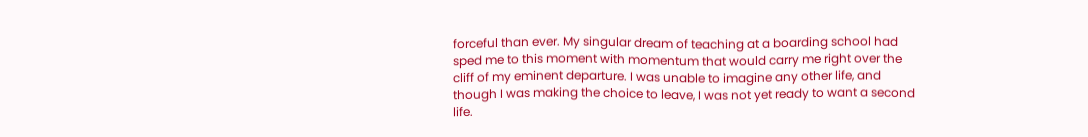forceful than ever. My singular dream of teaching at a boarding school had sped me to this moment with momentum that would carry me right over the cliff of my eminent departure. I was unable to imagine any other life, and though I was making the choice to leave, I was not yet ready to want a second life.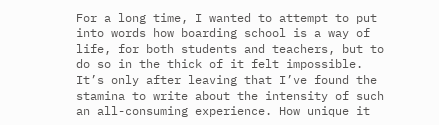For a long time, I wanted to attempt to put into words how boarding school is a way of life, for both students and teachers, but to do so in the thick of it felt impossible. It’s only after leaving that I’ve found the stamina to write about the intensity of such an all-consuming experience. How unique it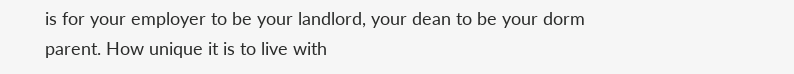is for your employer to be your landlord, your dean to be your dorm parent. How unique it is to live with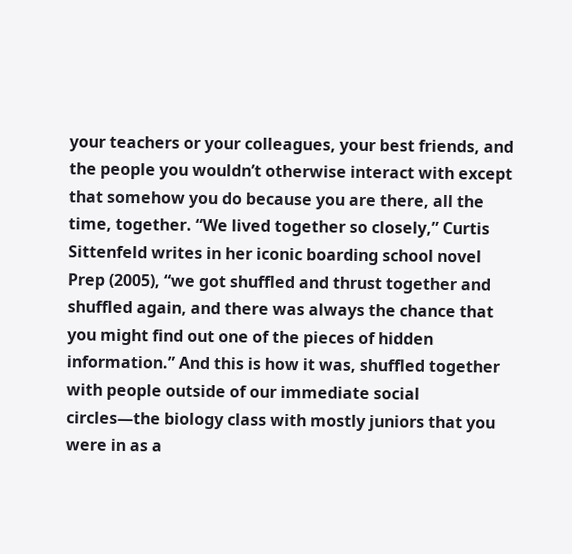your teachers or your colleagues, your best friends, and the people you wouldn’t otherwise interact with except that somehow you do because you are there, all the time, together. “We lived together so closely,” Curtis Sittenfeld writes in her iconic boarding school novel Prep (2005), “we got shuffled and thrust together and shuffled again, and there was always the chance that you might find out one of the pieces of hidden information.” And this is how it was, shuffled together with people outside of our immediate social circles—the biology class with mostly juniors that you were in as a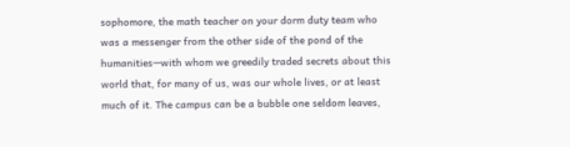sophomore, the math teacher on your dorm duty team who was a messenger from the other side of the pond of the humanities—with whom we greedily traded secrets about this world that, for many of us, was our whole lives, or at least much of it. The campus can be a bubble one seldom leaves,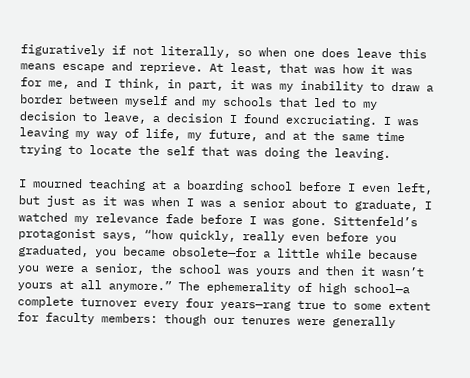figuratively if not literally, so when one does leave this means escape and reprieve. At least, that was how it was for me, and I think, in part, it was my inability to draw a border between myself and my schools that led to my decision to leave, a decision I found excruciating. I was leaving my way of life, my future, and at the same time trying to locate the self that was doing the leaving.

I mourned teaching at a boarding school before I even left, but just as it was when I was a senior about to graduate, I watched my relevance fade before I was gone. Sittenfeld’s protagonist says, “how quickly, really even before you graduated, you became obsolete—for a little while because you were a senior, the school was yours and then it wasn’t yours at all anymore.” The ephemerality of high school—a complete turnover every four years—rang true to some extent for faculty members: though our tenures were generally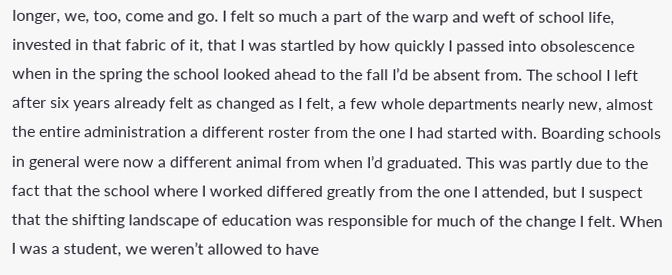longer, we, too, come and go. I felt so much a part of the warp and weft of school life, invested in that fabric of it, that I was startled by how quickly I passed into obsolescence when in the spring the school looked ahead to the fall I’d be absent from. The school I left after six years already felt as changed as I felt, a few whole departments nearly new, almost the entire administration a different roster from the one I had started with. Boarding schools in general were now a different animal from when I’d graduated. This was partly due to the fact that the school where I worked differed greatly from the one I attended, but I suspect that the shifting landscape of education was responsible for much of the change I felt. When I was a student, we weren’t allowed to have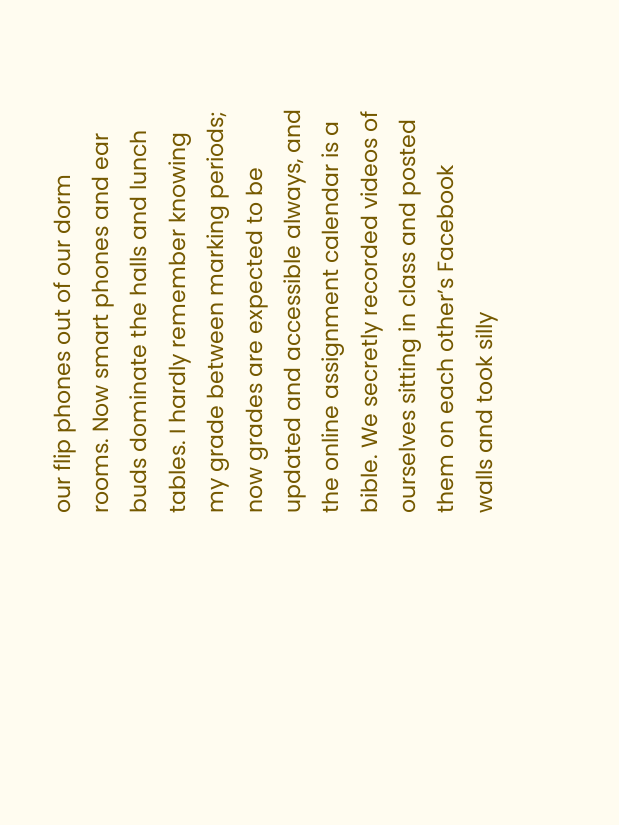our flip phones out of our dorm rooms. Now smart phones and ear buds dominate the halls and lunch tables. I hardly remember knowing my grade between marking periods; now grades are expected to be updated and accessible always, and the online assignment calendar is a bible. We secretly recorded videos of ourselves sitting in class and posted them on each other’s Facebook walls and took silly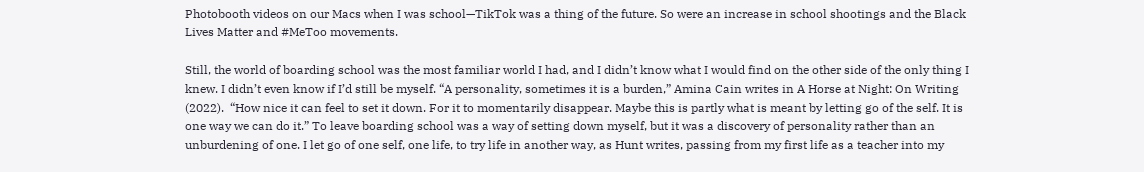Photobooth videos on our Macs when I was school—TikTok was a thing of the future. So were an increase in school shootings and the Black Lives Matter and #MeToo movements.

Still, the world of boarding school was the most familiar world I had, and I didn’t know what I would find on the other side of the only thing I knew. I didn’t even know if I’d still be myself. “A personality, sometimes it is a burden,” Amina Cain writes in A Horse at Night: On Writing (2022).  “How nice it can feel to set it down. For it to momentarily disappear. Maybe this is partly what is meant by letting go of the self. It is one way we can do it.” To leave boarding school was a way of setting down myself, but it was a discovery of personality rather than an unburdening of one. I let go of one self, one life, to try life in another way, as Hunt writes, passing from my first life as a teacher into my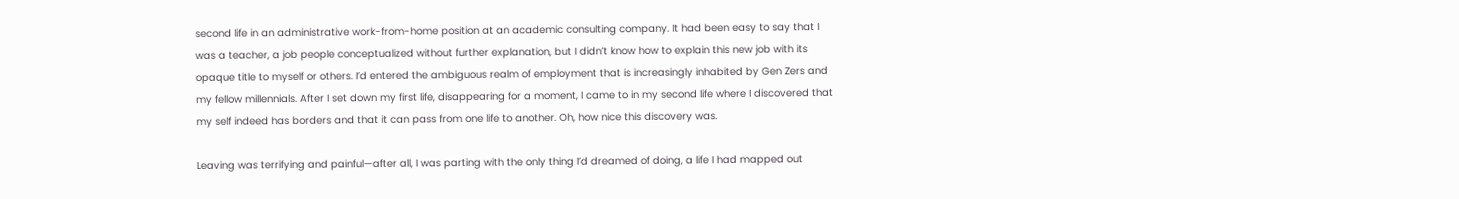second life in an administrative work-from-home position at an academic consulting company. It had been easy to say that I was a teacher, a job people conceptualized without further explanation, but I didn’t know how to explain this new job with its opaque title to myself or others. I’d entered the ambiguous realm of employment that is increasingly inhabited by Gen Zers and my fellow millennials. After I set down my first life, disappearing for a moment, I came to in my second life where I discovered that my self indeed has borders and that it can pass from one life to another. Oh, how nice this discovery was.

Leaving was terrifying and painful—after all, I was parting with the only thing I’d dreamed of doing, a life I had mapped out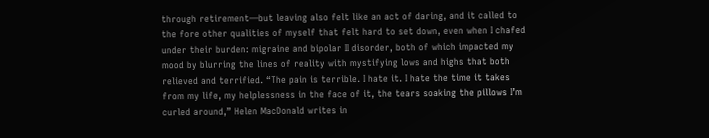through retirement—but leaving also felt like an act of daring, and it called to the fore other qualities of myself that felt hard to set down, even when I chafed under their burden: migraine and bipolar II disorder, both of which impacted my mood by blurring the lines of reality with mystifying lows and highs that both relieved and terrified. “The pain is terrible. I hate it. I hate the time it takes from my life, my helplessness in the face of it, the tears soaking the pillows I’m curled around,” Helen MacDonald writes in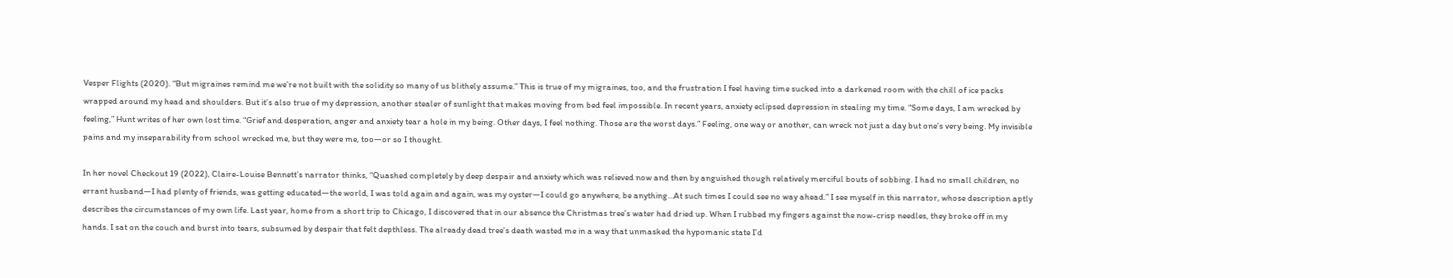Vesper Flights (2020). “But migraines remind me we’re not built with the solidity so many of us blithely assume.” This is true of my migraines, too, and the frustration I feel having time sucked into a darkened room with the chill of ice packs wrapped around my head and shoulders. But it’s also true of my depression, another stealer of sunlight that makes moving from bed feel impossible. In recent years, anxiety eclipsed depression in stealing my time. “Some days, I am wrecked by feeling,” Hunt writes of her own lost time. “Grief and desperation, anger and anxiety tear a hole in my being. Other days, I feel nothing. Those are the worst days.” Feeling, one way or another, can wreck not just a day but one’s very being. My invisible pains and my inseparability from school wrecked me, but they were me, too—or so I thought.

In her novel Checkout 19 (2022), Claire-Louise Bennett’s narrator thinks, “Quashed completely by deep despair and anxiety which was relieved now and then by anguished though relatively merciful bouts of sobbing. I had no small children, no errant husband—I had plenty of friends, was getting educated—the world, I was told again and again, was my oyster—I could go anywhere, be anything…At such times I could see no way ahead.” I see myself in this narrator, whose description aptly describes the circumstances of my own life. Last year, home from a short trip to Chicago, I discovered that in our absence the Christmas tree’s water had dried up. When I rubbed my fingers against the now-crisp needles, they broke off in my hands. I sat on the couch and burst into tears, subsumed by despair that felt depthless. The already dead tree’s death wasted me in a way that unmasked the hypomanic state I’d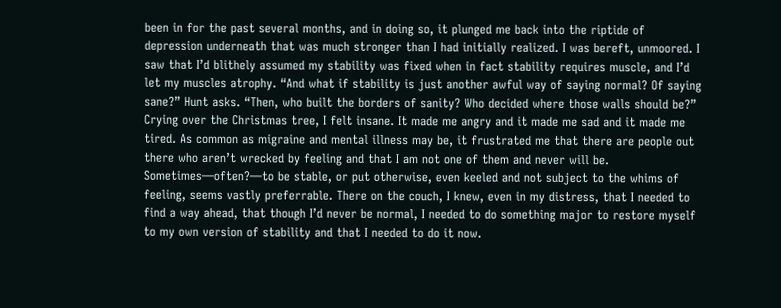been in for the past several months, and in doing so, it plunged me back into the riptide of depression underneath that was much stronger than I had initially realized. I was bereft, unmoored. I saw that I’d blithely assumed my stability was fixed when in fact stability requires muscle, and I’d let my muscles atrophy. “And what if stability is just another awful way of saying normal? Of saying sane?” Hunt asks. “Then, who built the borders of sanity? Who decided where those walls should be?” Crying over the Christmas tree, I felt insane. It made me angry and it made me sad and it made me tired. As common as migraine and mental illness may be, it frustrated me that there are people out there who aren’t wrecked by feeling and that I am not one of them and never will be. Sometimes—often?—to be stable, or put otherwise, even keeled and not subject to the whims of feeling, seems vastly preferrable. There on the couch, I knew, even in my distress, that I needed to find a way ahead, that though I’d never be normal, I needed to do something major to restore myself to my own version of stability and that I needed to do it now.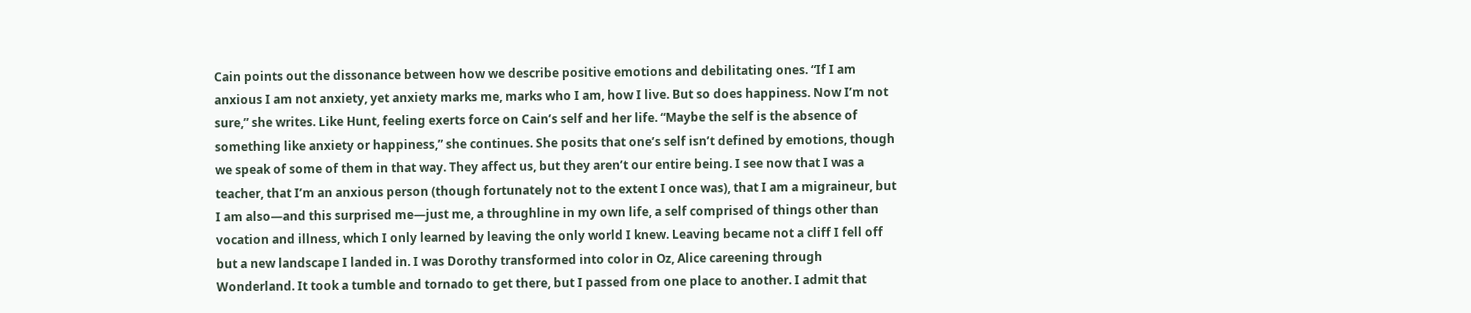Cain points out the dissonance between how we describe positive emotions and debilitating ones. “If I am anxious I am not anxiety, yet anxiety marks me, marks who I am, how I live. But so does happiness. Now I’m not sure,” she writes. Like Hunt, feeling exerts force on Cain’s self and her life. “Maybe the self is the absence of something like anxiety or happiness,” she continues. She posits that one’s self isn’t defined by emotions, though we speak of some of them in that way. They affect us, but they aren’t our entire being. I see now that I was a teacher, that I’m an anxious person (though fortunately not to the extent I once was), that I am a migraineur, but I am also—and this surprised me—just me, a throughline in my own life, a self comprised of things other than vocation and illness, which I only learned by leaving the only world I knew. Leaving became not a cliff I fell off but a new landscape I landed in. I was Dorothy transformed into color in Oz, Alice careening through Wonderland. It took a tumble and tornado to get there, but I passed from one place to another. I admit that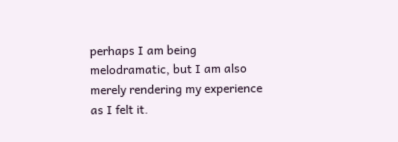perhaps I am being melodramatic, but I am also merely rendering my experience as I felt it.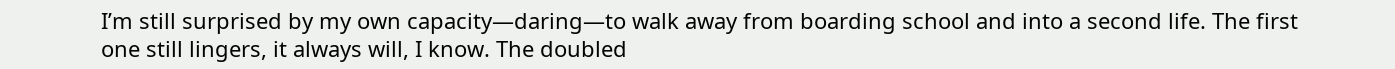I’m still surprised by my own capacity—daring—to walk away from boarding school and into a second life. The first one still lingers, it always will, I know. The doubled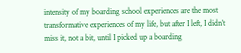intensity of my boarding school experiences are the most transformative experiences of my life, but after I left, I didn’t miss it, not a bit, until I picked up a boarding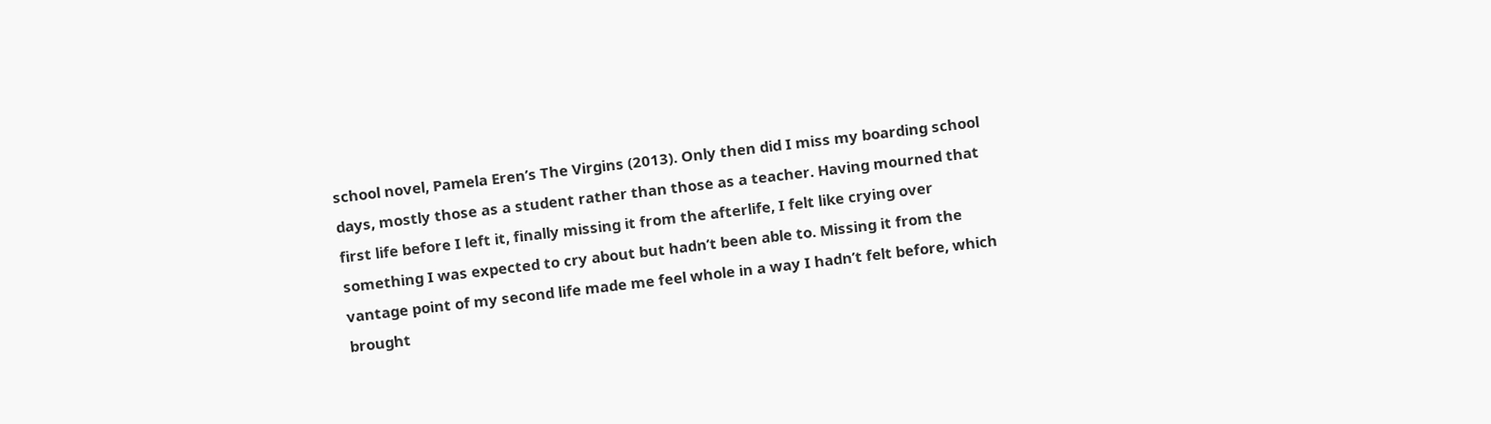school novel, Pamela Eren’s The Virgins (2013). Only then did I miss my boarding school days, mostly those as a student rather than those as a teacher. Having mourned that first life before I left it, finally missing it from the afterlife, I felt like crying over something I was expected to cry about but hadn’t been able to. Missing it from the vantage point of my second life made me feel whole in a way I hadn’t felt before, which brought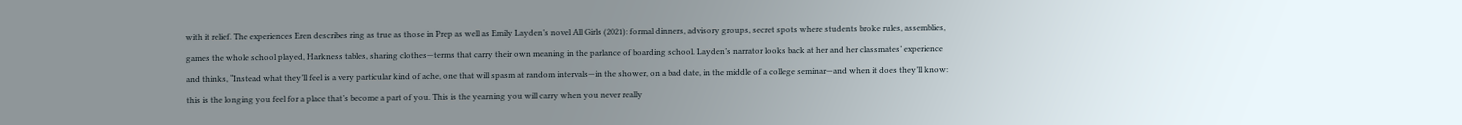with it relief. The experiences Eren describes ring as true as those in Prep as well as Emily Layden’s novel All Girls (2021): formal dinners, advisory groups, secret spots where students broke rules, assemblies, games the whole school played, Harkness tables, sharing clothes—terms that carry their own meaning in the parlance of boarding school. Layden’s narrator looks back at her and her classmates’ experience and thinks, “Instead what they’ll feel is a very particular kind of ache, one that will spasm at random intervals—in the shower, on a bad date, in the middle of a college seminar—and when it does they’ll know: this is the longing you feel for a place that’s become a part of you. This is the yearning you will carry when you never really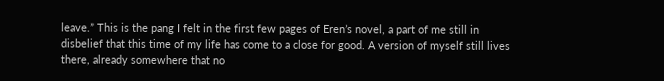leave.” This is the pang I felt in the first few pages of Eren’s novel, a part of me still in disbelief that this time of my life has come to a close for good. A version of myself still lives there, already somewhere that no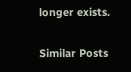longer exists.

Similar Posts